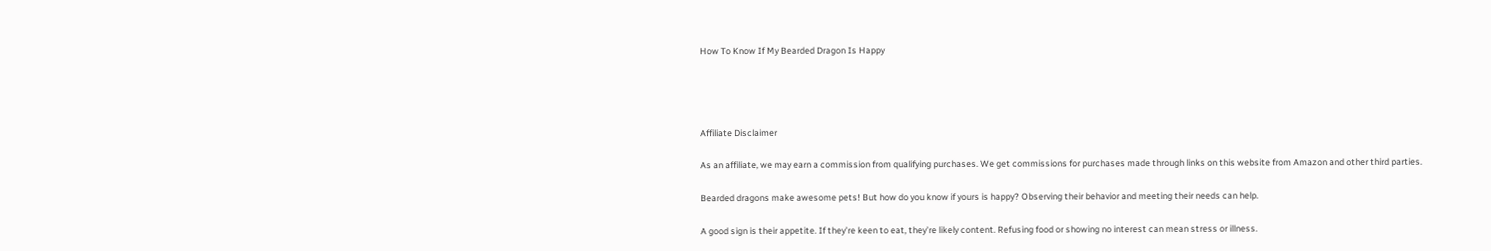How To Know If My Bearded Dragon Is Happy




Affiliate Disclaimer

As an affiliate, we may earn a commission from qualifying purchases. We get commissions for purchases made through links on this website from Amazon and other third parties.

Bearded dragons make awesome pets! But how do you know if yours is happy? Observing their behavior and meeting their needs can help.

A good sign is their appetite. If they’re keen to eat, they’re likely content. Refusing food or showing no interest can mean stress or illness.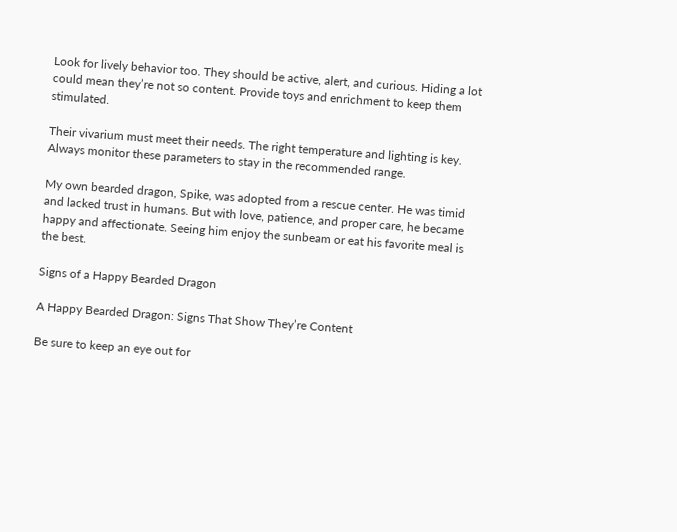Look for lively behavior too. They should be active, alert, and curious. Hiding a lot could mean they’re not so content. Provide toys and enrichment to keep them stimulated.

Their vivarium must meet their needs. The right temperature and lighting is key. Always monitor these parameters to stay in the recommended range.

My own bearded dragon, Spike, was adopted from a rescue center. He was timid and lacked trust in humans. But with love, patience, and proper care, he became happy and affectionate. Seeing him enjoy the sunbeam or eat his favorite meal is the best.

Signs of a Happy Bearded Dragon

A Happy Bearded Dragon: Signs That Show They’re Content

Be sure to keep an eye out for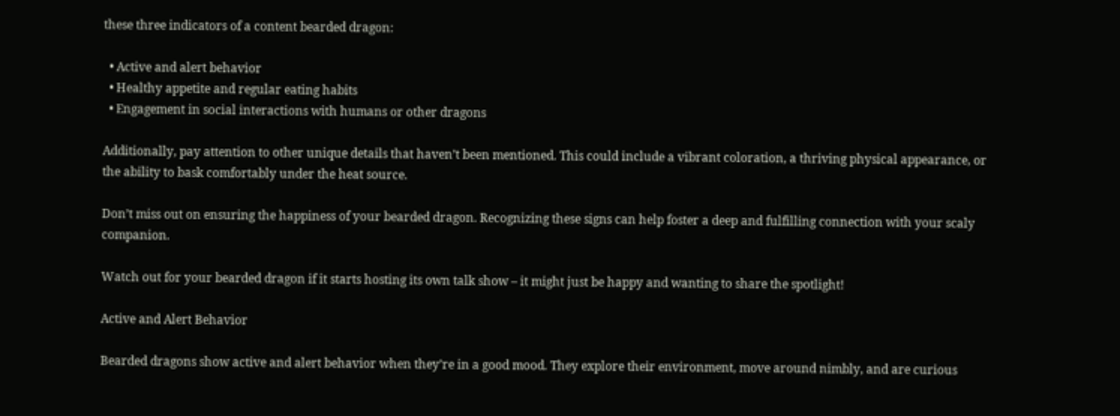these three indicators of a content bearded dragon:

  • Active and alert behavior
  • Healthy appetite and regular eating habits
  • Engagement in social interactions with humans or other dragons

Additionally, pay attention to other unique details that haven’t been mentioned. This could include a vibrant coloration, a thriving physical appearance, or the ability to bask comfortably under the heat source.

Don’t miss out on ensuring the happiness of your bearded dragon. Recognizing these signs can help foster a deep and fulfilling connection with your scaly companion.

Watch out for your bearded dragon if it starts hosting its own talk show – it might just be happy and wanting to share the spotlight!

Active and Alert Behavior

Bearded dragons show active and alert behavior when they’re in a good mood. They explore their environment, move around nimbly, and are curious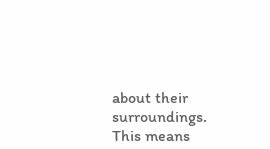about their surroundings. This means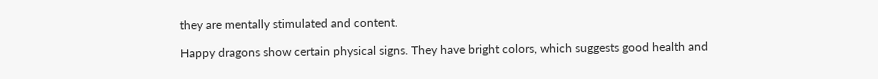they are mentally stimulated and content.

Happy dragons show certain physical signs. They have bright colors, which suggests good health and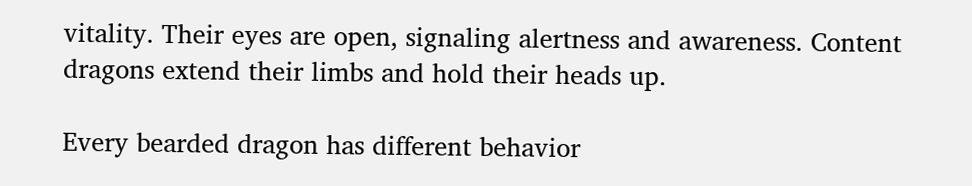vitality. Their eyes are open, signaling alertness and awareness. Content dragons extend their limbs and hold their heads up.

Every bearded dragon has different behavior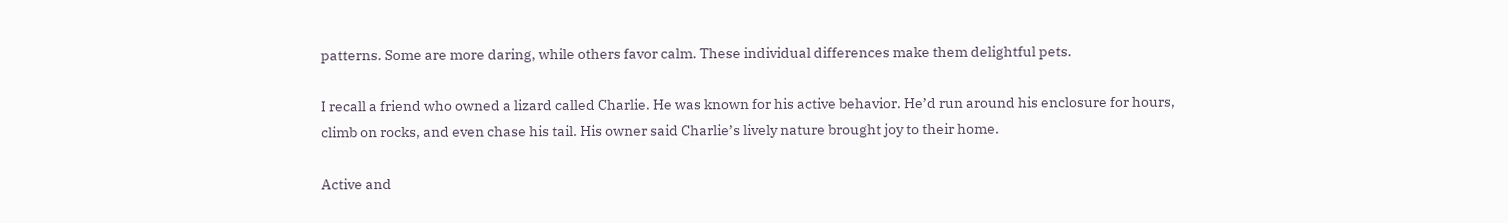patterns. Some are more daring, while others favor calm. These individual differences make them delightful pets.

I recall a friend who owned a lizard called Charlie. He was known for his active behavior. He’d run around his enclosure for hours, climb on rocks, and even chase his tail. His owner said Charlie’s lively nature brought joy to their home.

Active and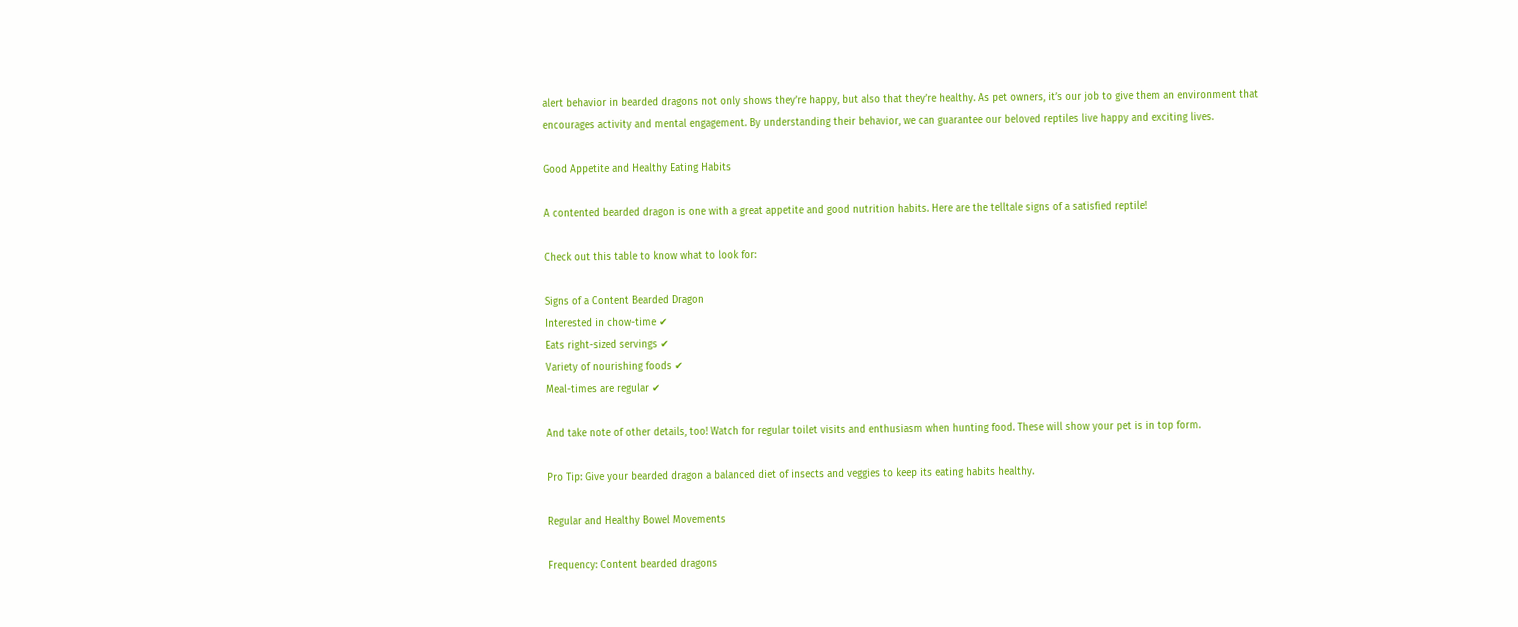alert behavior in bearded dragons not only shows they’re happy, but also that they’re healthy. As pet owners, it’s our job to give them an environment that encourages activity and mental engagement. By understanding their behavior, we can guarantee our beloved reptiles live happy and exciting lives.

Good Appetite and Healthy Eating Habits

A contented bearded dragon is one with a great appetite and good nutrition habits. Here are the telltale signs of a satisfied reptile!

Check out this table to know what to look for:

Signs of a Content Bearded Dragon
Interested in chow-time ✔
Eats right-sized servings ✔
Variety of nourishing foods ✔
Meal-times are regular ✔

And take note of other details, too! Watch for regular toilet visits and enthusiasm when hunting food. These will show your pet is in top form.

Pro Tip: Give your bearded dragon a balanced diet of insects and veggies to keep its eating habits healthy.

Regular and Healthy Bowel Movements

Frequency: Content bearded dragons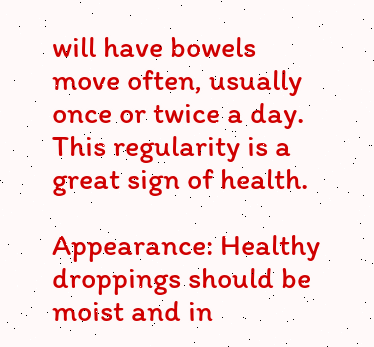will have bowels move often, usually once or twice a day. This regularity is a great sign of health.

Appearance: Healthy droppings should be moist and in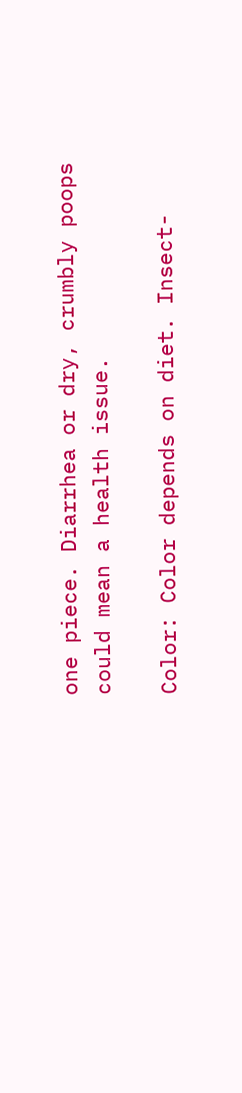one piece. Diarrhea or dry, crumbly poops could mean a health issue.

Color: Color depends on diet. Insect-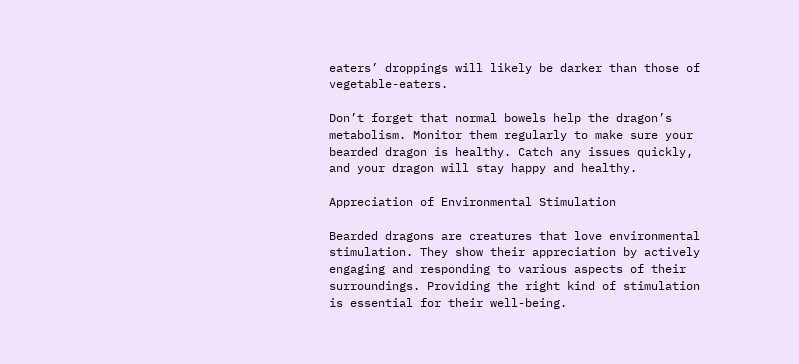eaters’ droppings will likely be darker than those of vegetable-eaters.

Don’t forget that normal bowels help the dragon’s metabolism. Monitor them regularly to make sure your bearded dragon is healthy. Catch any issues quickly, and your dragon will stay happy and healthy.

Appreciation of Environmental Stimulation

Bearded dragons are creatures that love environmental stimulation. They show their appreciation by actively engaging and responding to various aspects of their surroundings. Providing the right kind of stimulation is essential for their well-being.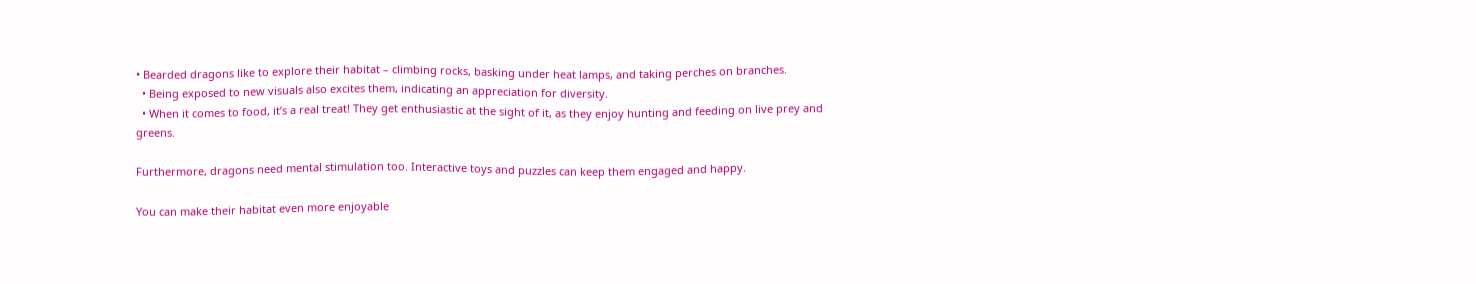• Bearded dragons like to explore their habitat – climbing rocks, basking under heat lamps, and taking perches on branches.
  • Being exposed to new visuals also excites them, indicating an appreciation for diversity.
  • When it comes to food, it’s a real treat! They get enthusiastic at the sight of it, as they enjoy hunting and feeding on live prey and greens.

Furthermore, dragons need mental stimulation too. Interactive toys and puzzles can keep them engaged and happy.

You can make their habitat even more enjoyable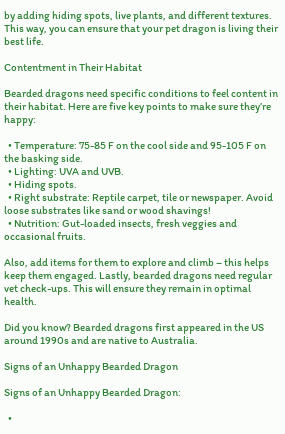by adding hiding spots, live plants, and different textures. This way, you can ensure that your pet dragon is living their best life.

Contentment in Their Habitat

Bearded dragons need specific conditions to feel content in their habitat. Here are five key points to make sure they’re happy:

  • Temperature: 75-85 F on the cool side and 95-105 F on the basking side.
  • Lighting: UVA and UVB.
  • Hiding spots.
  • Right substrate: Reptile carpet, tile or newspaper. Avoid loose substrates like sand or wood shavings!
  • Nutrition: Gut-loaded insects, fresh veggies and occasional fruits.

Also, add items for them to explore and climb – this helps keep them engaged. Lastly, bearded dragons need regular vet check-ups. This will ensure they remain in optimal health.

Did you know? Bearded dragons first appeared in the US around 1990s and are native to Australia.

Signs of an Unhappy Bearded Dragon

Signs of an Unhappy Bearded Dragon:

  •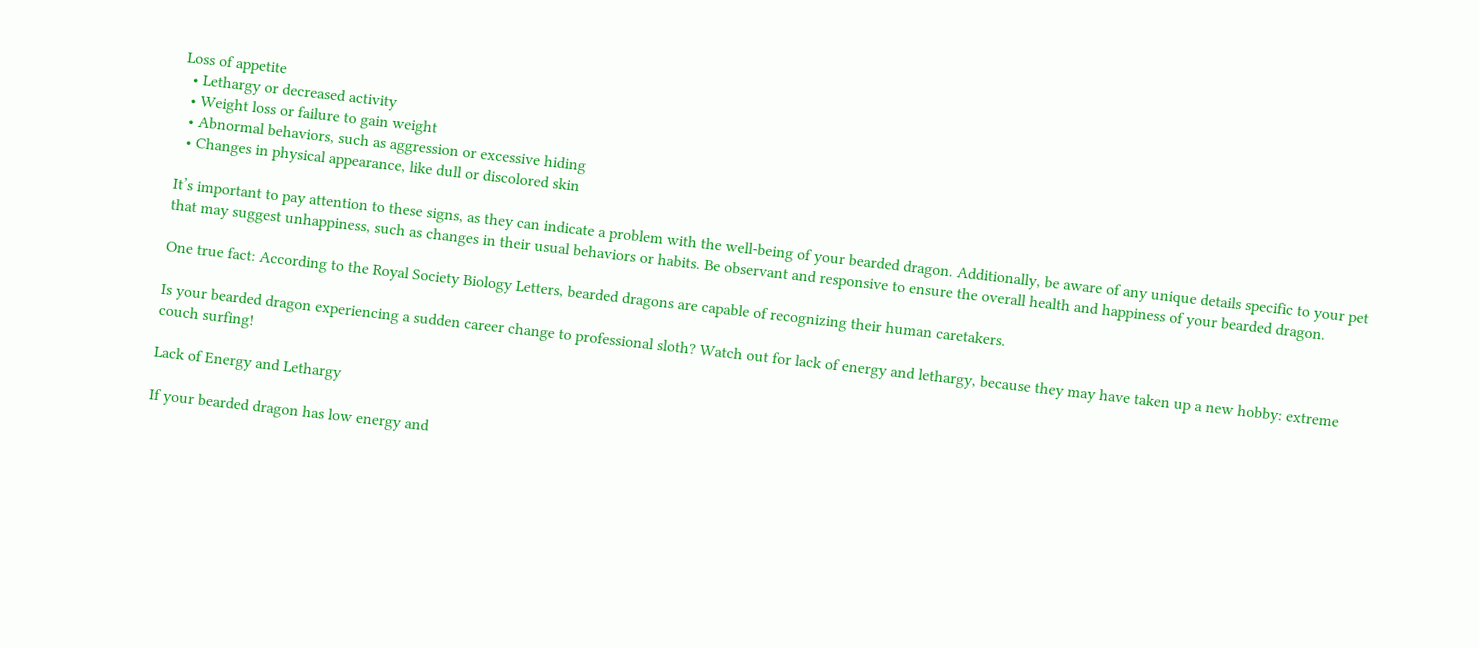Loss of appetite
  • Lethargy or decreased activity
  • Weight loss or failure to gain weight
  • Abnormal behaviors, such as aggression or excessive hiding
  • Changes in physical appearance, like dull or discolored skin

It’s important to pay attention to these signs, as they can indicate a problem with the well-being of your bearded dragon. Additionally, be aware of any unique details specific to your pet that may suggest unhappiness, such as changes in their usual behaviors or habits. Be observant and responsive to ensure the overall health and happiness of your bearded dragon.

One true fact: According to the Royal Society Biology Letters, bearded dragons are capable of recognizing their human caretakers.

Is your bearded dragon experiencing a sudden career change to professional sloth? Watch out for lack of energy and lethargy, because they may have taken up a new hobby: extreme couch surfing!

Lack of Energy and Lethargy

If your bearded dragon has low energy and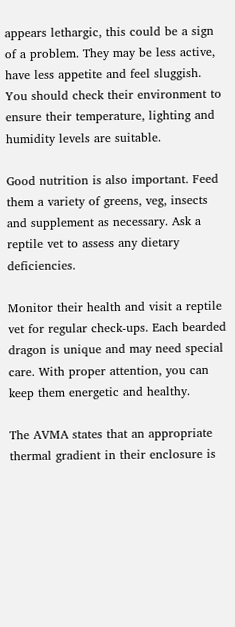appears lethargic, this could be a sign of a problem. They may be less active, have less appetite and feel sluggish. You should check their environment to ensure their temperature, lighting and humidity levels are suitable.

Good nutrition is also important. Feed them a variety of greens, veg, insects and supplement as necessary. Ask a reptile vet to assess any dietary deficiencies.

Monitor their health and visit a reptile vet for regular check-ups. Each bearded dragon is unique and may need special care. With proper attention, you can keep them energetic and healthy.

The AVMA states that an appropriate thermal gradient in their enclosure is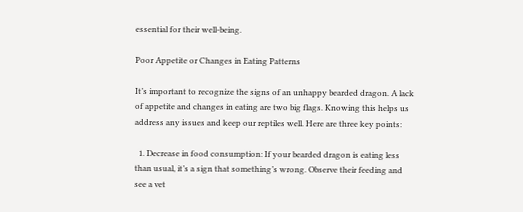essential for their well-being.

Poor Appetite or Changes in Eating Patterns

It’s important to recognize the signs of an unhappy bearded dragon. A lack of appetite and changes in eating are two big flags. Knowing this helps us address any issues and keep our reptiles well. Here are three key points:

  1. Decrease in food consumption: If your bearded dragon is eating less than usual, it’s a sign that something’s wrong. Observe their feeding and see a vet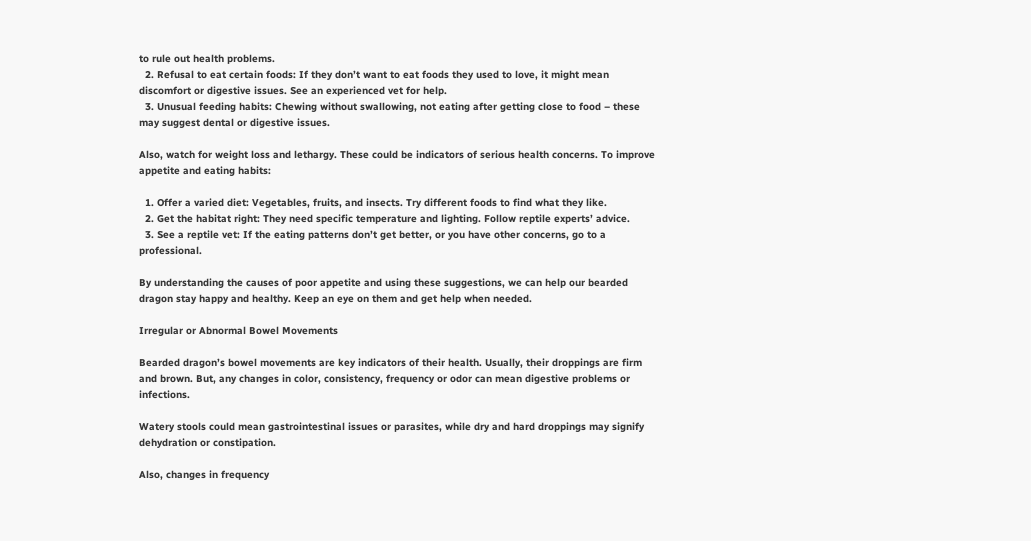to rule out health problems.
  2. Refusal to eat certain foods: If they don’t want to eat foods they used to love, it might mean discomfort or digestive issues. See an experienced vet for help.
  3. Unusual feeding habits: Chewing without swallowing, not eating after getting close to food – these may suggest dental or digestive issues.

Also, watch for weight loss and lethargy. These could be indicators of serious health concerns. To improve appetite and eating habits:

  1. Offer a varied diet: Vegetables, fruits, and insects. Try different foods to find what they like.
  2. Get the habitat right: They need specific temperature and lighting. Follow reptile experts’ advice.
  3. See a reptile vet: If the eating patterns don’t get better, or you have other concerns, go to a professional.

By understanding the causes of poor appetite and using these suggestions, we can help our bearded dragon stay happy and healthy. Keep an eye on them and get help when needed.

Irregular or Abnormal Bowel Movements

Bearded dragon’s bowel movements are key indicators of their health. Usually, their droppings are firm and brown. But, any changes in color, consistency, frequency or odor can mean digestive problems or infections.

Watery stools could mean gastrointestinal issues or parasites, while dry and hard droppings may signify dehydration or constipation.

Also, changes in frequency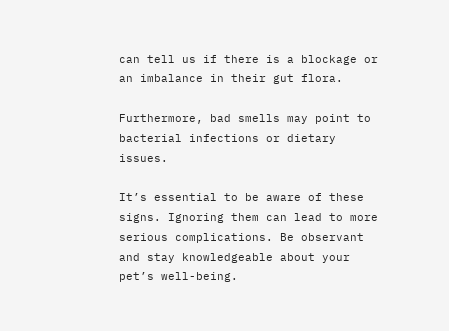can tell us if there is a blockage or an imbalance in their gut flora.

Furthermore, bad smells may point to bacterial infections or dietary issues.

It’s essential to be aware of these signs. Ignoring them can lead to more serious complications. Be observant and stay knowledgeable about your pet’s well-being.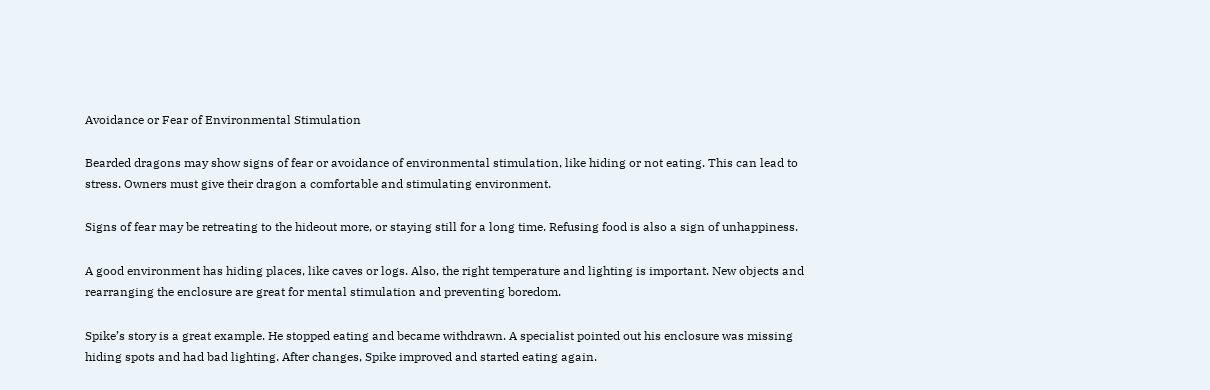Avoidance or Fear of Environmental Stimulation

Bearded dragons may show signs of fear or avoidance of environmental stimulation, like hiding or not eating. This can lead to stress. Owners must give their dragon a comfortable and stimulating environment.

Signs of fear may be retreating to the hideout more, or staying still for a long time. Refusing food is also a sign of unhappiness.

A good environment has hiding places, like caves or logs. Also, the right temperature and lighting is important. New objects and rearranging the enclosure are great for mental stimulation and preventing boredom.

Spike’s story is a great example. He stopped eating and became withdrawn. A specialist pointed out his enclosure was missing hiding spots and had bad lighting. After changes, Spike improved and started eating again.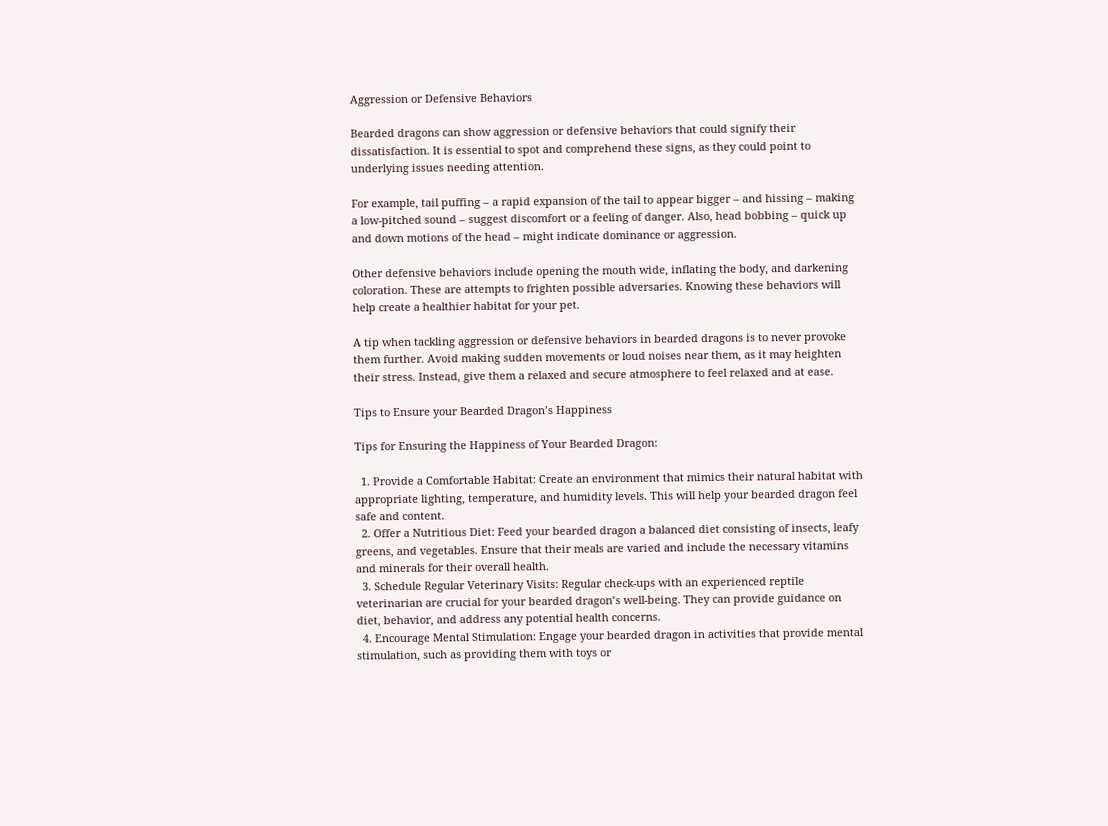Aggression or Defensive Behaviors

Bearded dragons can show aggression or defensive behaviors that could signify their dissatisfaction. It is essential to spot and comprehend these signs, as they could point to underlying issues needing attention.

For example, tail puffing – a rapid expansion of the tail to appear bigger – and hissing – making a low-pitched sound – suggest discomfort or a feeling of danger. Also, head bobbing – quick up and down motions of the head – might indicate dominance or aggression.

Other defensive behaviors include opening the mouth wide, inflating the body, and darkening coloration. These are attempts to frighten possible adversaries. Knowing these behaviors will help create a healthier habitat for your pet.

A tip when tackling aggression or defensive behaviors in bearded dragons is to never provoke them further. Avoid making sudden movements or loud noises near them, as it may heighten their stress. Instead, give them a relaxed and secure atmosphere to feel relaxed and at ease.

Tips to Ensure your Bearded Dragon’s Happiness

Tips for Ensuring the Happiness of Your Bearded Dragon:

  1. Provide a Comfortable Habitat: Create an environment that mimics their natural habitat with appropriate lighting, temperature, and humidity levels. This will help your bearded dragon feel safe and content.
  2. Offer a Nutritious Diet: Feed your bearded dragon a balanced diet consisting of insects, leafy greens, and vegetables. Ensure that their meals are varied and include the necessary vitamins and minerals for their overall health.
  3. Schedule Regular Veterinary Visits: Regular check-ups with an experienced reptile veterinarian are crucial for your bearded dragon’s well-being. They can provide guidance on diet, behavior, and address any potential health concerns.
  4. Encourage Mental Stimulation: Engage your bearded dragon in activities that provide mental stimulation, such as providing them with toys or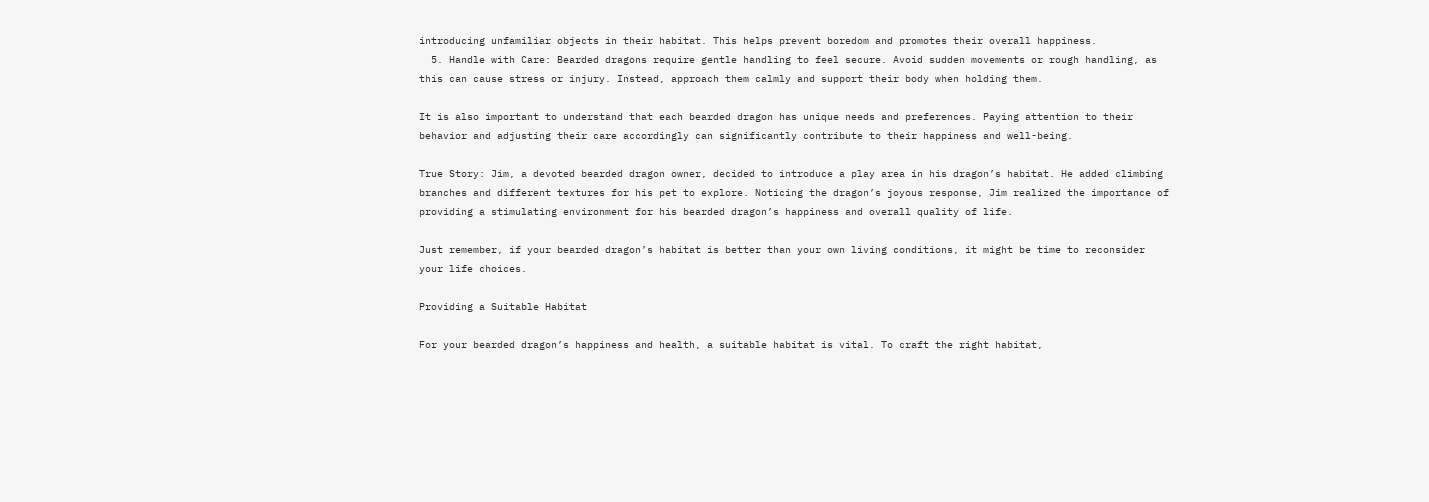introducing unfamiliar objects in their habitat. This helps prevent boredom and promotes their overall happiness.
  5. Handle with Care: Bearded dragons require gentle handling to feel secure. Avoid sudden movements or rough handling, as this can cause stress or injury. Instead, approach them calmly and support their body when holding them.

It is also important to understand that each bearded dragon has unique needs and preferences. Paying attention to their behavior and adjusting their care accordingly can significantly contribute to their happiness and well-being.

True Story: Jim, a devoted bearded dragon owner, decided to introduce a play area in his dragon’s habitat. He added climbing branches and different textures for his pet to explore. Noticing the dragon’s joyous response, Jim realized the importance of providing a stimulating environment for his bearded dragon’s happiness and overall quality of life.

Just remember, if your bearded dragon’s habitat is better than your own living conditions, it might be time to reconsider your life choices.

Providing a Suitable Habitat

For your bearded dragon’s happiness and health, a suitable habitat is vital. To craft the right habitat,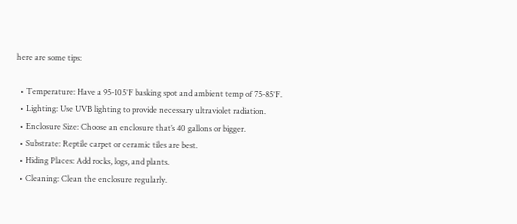here are some tips:

  • Temperature: Have a 95-105°F basking spot and ambient temp of 75-85°F.
  • Lighting: Use UVB lighting to provide necessary ultraviolet radiation.
  • Enclosure Size: Choose an enclosure that’s 40 gallons or bigger.
  • Substrate: Reptile carpet or ceramic tiles are best.
  • Hiding Places: Add rocks, logs, and plants.
  • Cleaning: Clean the enclosure regularly.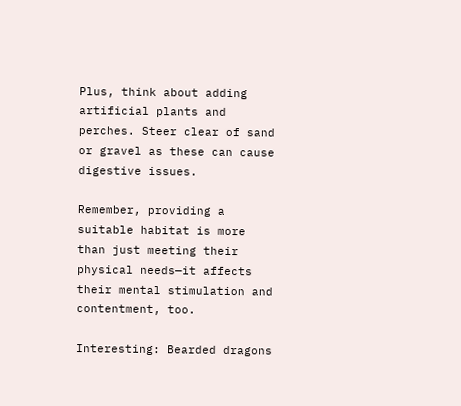Plus, think about adding artificial plants and perches. Steer clear of sand or gravel as these can cause digestive issues.

Remember, providing a suitable habitat is more than just meeting their physical needs—it affects their mental stimulation and contentment, too.

Interesting: Bearded dragons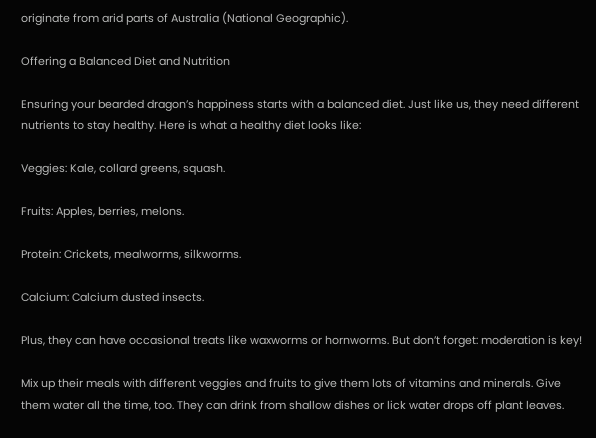originate from arid parts of Australia (National Geographic).

Offering a Balanced Diet and Nutrition

Ensuring your bearded dragon’s happiness starts with a balanced diet. Just like us, they need different nutrients to stay healthy. Here is what a healthy diet looks like:

Veggies: Kale, collard greens, squash.

Fruits: Apples, berries, melons.

Protein: Crickets, mealworms, silkworms.

Calcium: Calcium dusted insects.

Plus, they can have occasional treats like waxworms or hornworms. But don’t forget: moderation is key!

Mix up their meals with different veggies and fruits to give them lots of vitamins and minerals. Give them water all the time, too. They can drink from shallow dishes or lick water drops off plant leaves.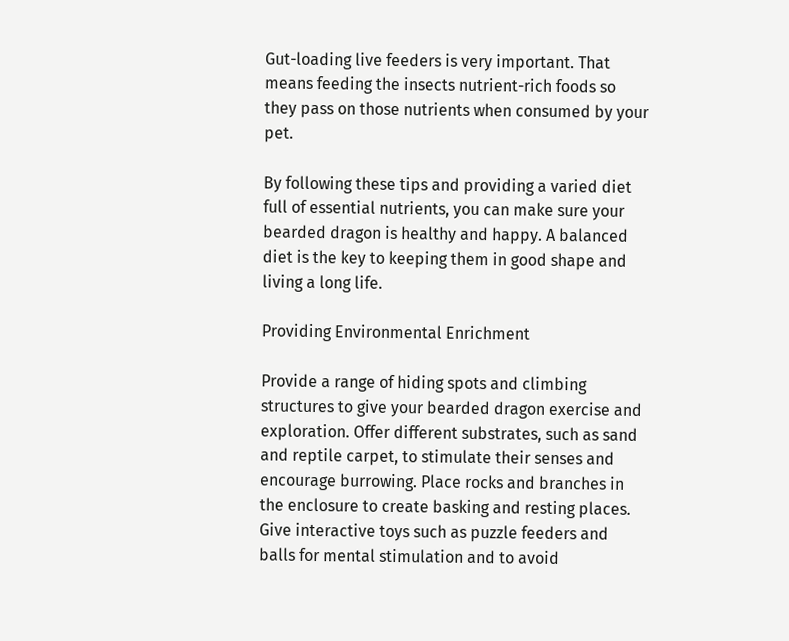Gut-loading live feeders is very important. That means feeding the insects nutrient-rich foods so they pass on those nutrients when consumed by your pet.

By following these tips and providing a varied diet full of essential nutrients, you can make sure your bearded dragon is healthy and happy. A balanced diet is the key to keeping them in good shape and living a long life.

Providing Environmental Enrichment

Provide a range of hiding spots and climbing structures to give your bearded dragon exercise and exploration. Offer different substrates, such as sand and reptile carpet, to stimulate their senses and encourage burrowing. Place rocks and branches in the enclosure to create basking and resting places. Give interactive toys such as puzzle feeders and balls for mental stimulation and to avoid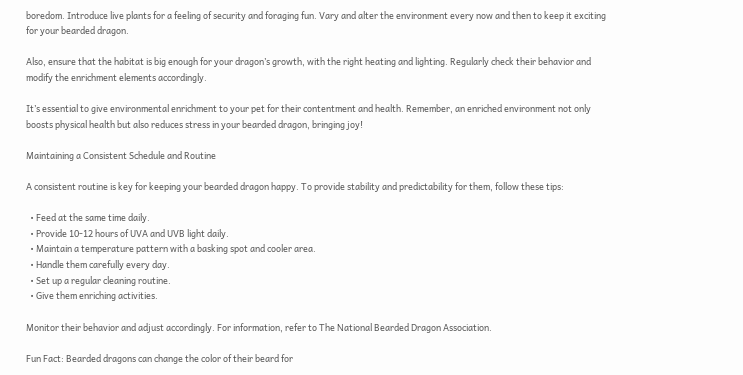boredom. Introduce live plants for a feeling of security and foraging fun. Vary and alter the environment every now and then to keep it exciting for your bearded dragon.

Also, ensure that the habitat is big enough for your dragon’s growth, with the right heating and lighting. Regularly check their behavior and modify the enrichment elements accordingly.

It’s essential to give environmental enrichment to your pet for their contentment and health. Remember, an enriched environment not only boosts physical health but also reduces stress in your bearded dragon, bringing joy!

Maintaining a Consistent Schedule and Routine

A consistent routine is key for keeping your bearded dragon happy. To provide stability and predictability for them, follow these tips:

  • Feed at the same time daily.
  • Provide 10-12 hours of UVA and UVB light daily.
  • Maintain a temperature pattern with a basking spot and cooler area.
  • Handle them carefully every day.
  • Set up a regular cleaning routine.
  • Give them enriching activities.

Monitor their behavior and adjust accordingly. For information, refer to The National Bearded Dragon Association.

Fun Fact: Bearded dragons can change the color of their beard for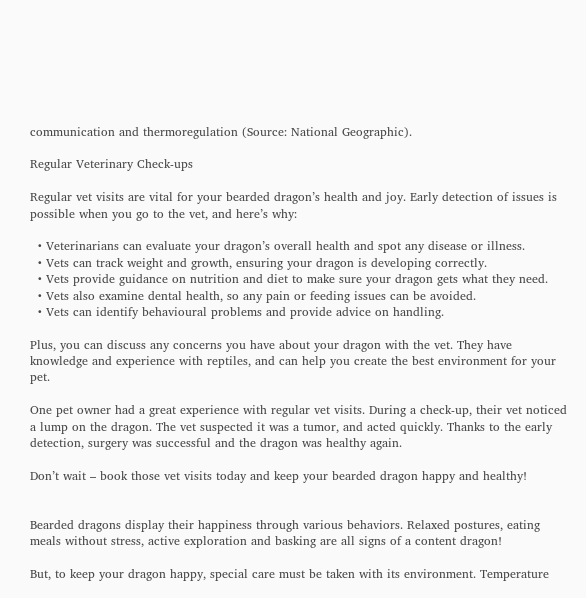communication and thermoregulation (Source: National Geographic).

Regular Veterinary Check-ups

Regular vet visits are vital for your bearded dragon’s health and joy. Early detection of issues is possible when you go to the vet, and here’s why:

  • Veterinarians can evaluate your dragon’s overall health and spot any disease or illness.
  • Vets can track weight and growth, ensuring your dragon is developing correctly.
  • Vets provide guidance on nutrition and diet to make sure your dragon gets what they need.
  • Vets also examine dental health, so any pain or feeding issues can be avoided.
  • Vets can identify behavioural problems and provide advice on handling.

Plus, you can discuss any concerns you have about your dragon with the vet. They have knowledge and experience with reptiles, and can help you create the best environment for your pet.

One pet owner had a great experience with regular vet visits. During a check-up, their vet noticed a lump on the dragon. The vet suspected it was a tumor, and acted quickly. Thanks to the early detection, surgery was successful and the dragon was healthy again.

Don’t wait – book those vet visits today and keep your bearded dragon happy and healthy!


Bearded dragons display their happiness through various behaviors. Relaxed postures, eating meals without stress, active exploration and basking are all signs of a content dragon!

But, to keep your dragon happy, special care must be taken with its environment. Temperature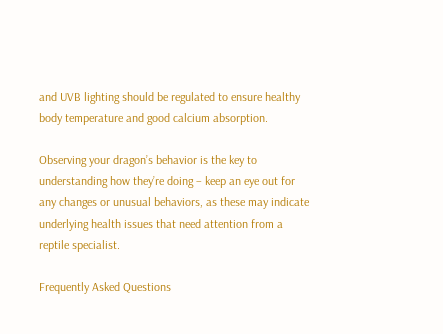and UVB lighting should be regulated to ensure healthy body temperature and good calcium absorption.

Observing your dragon’s behavior is the key to understanding how they’re doing – keep an eye out for any changes or unusual behaviors, as these may indicate underlying health issues that need attention from a reptile specialist.

Frequently Asked Questions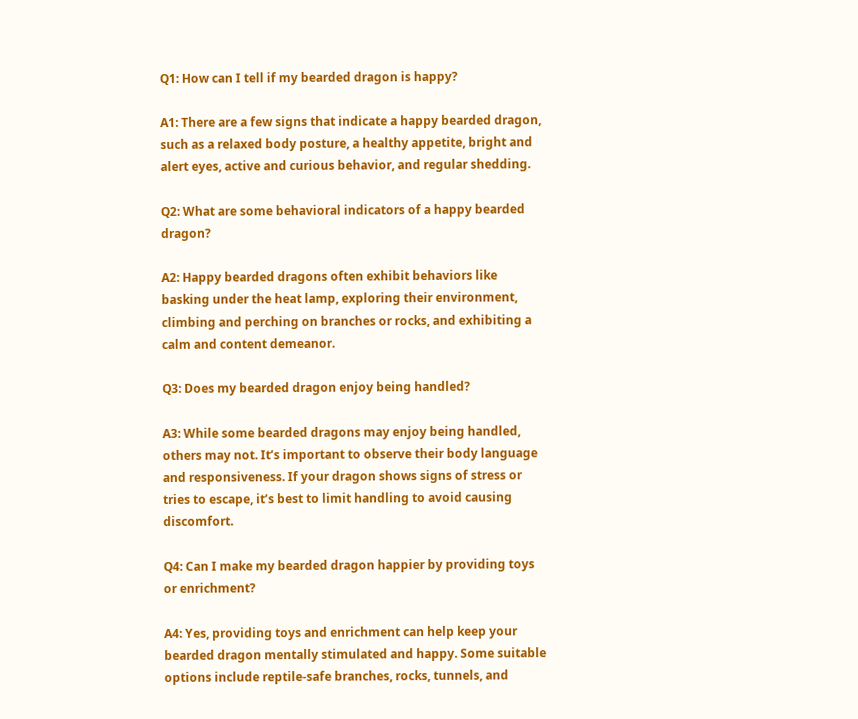Q1: How can I tell if my bearded dragon is happy?

A1: There are a few signs that indicate a happy bearded dragon, such as a relaxed body posture, a healthy appetite, bright and alert eyes, active and curious behavior, and regular shedding.

Q2: What are some behavioral indicators of a happy bearded dragon?

A2: Happy bearded dragons often exhibit behaviors like basking under the heat lamp, exploring their environment, climbing and perching on branches or rocks, and exhibiting a calm and content demeanor.

Q3: Does my bearded dragon enjoy being handled?

A3: While some bearded dragons may enjoy being handled, others may not. It’s important to observe their body language and responsiveness. If your dragon shows signs of stress or tries to escape, it’s best to limit handling to avoid causing discomfort.

Q4: Can I make my bearded dragon happier by providing toys or enrichment?

A4: Yes, providing toys and enrichment can help keep your bearded dragon mentally stimulated and happy. Some suitable options include reptile-safe branches, rocks, tunnels, and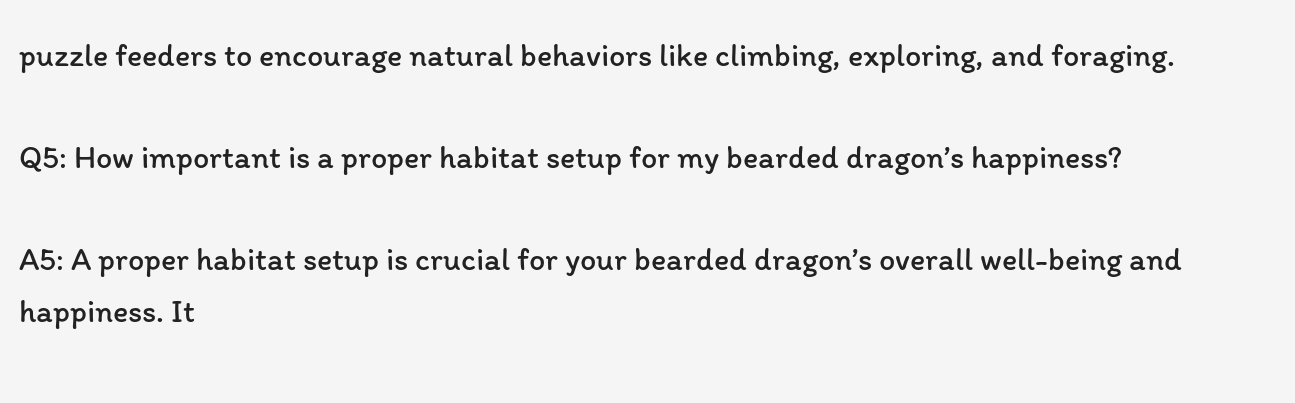puzzle feeders to encourage natural behaviors like climbing, exploring, and foraging.

Q5: How important is a proper habitat setup for my bearded dragon’s happiness?

A5: A proper habitat setup is crucial for your bearded dragon’s overall well-being and happiness. It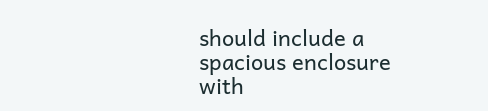should include a spacious enclosure with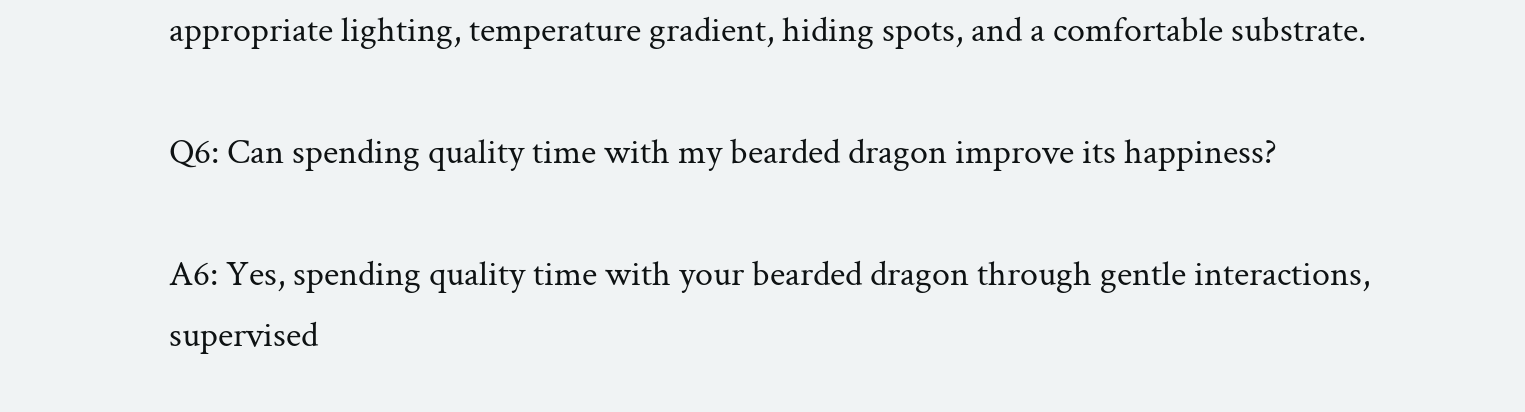appropriate lighting, temperature gradient, hiding spots, and a comfortable substrate.

Q6: Can spending quality time with my bearded dragon improve its happiness?

A6: Yes, spending quality time with your bearded dragon through gentle interactions, supervised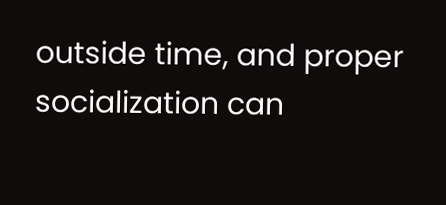outside time, and proper socialization can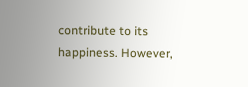contribute to its happiness. However,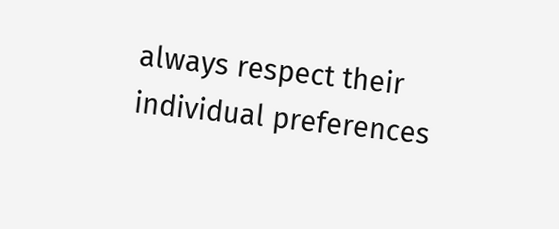always respect their individual preferences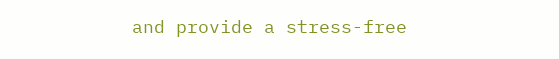and provide a stress-free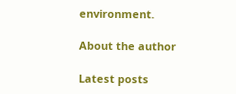environment.

About the author

Latest posts